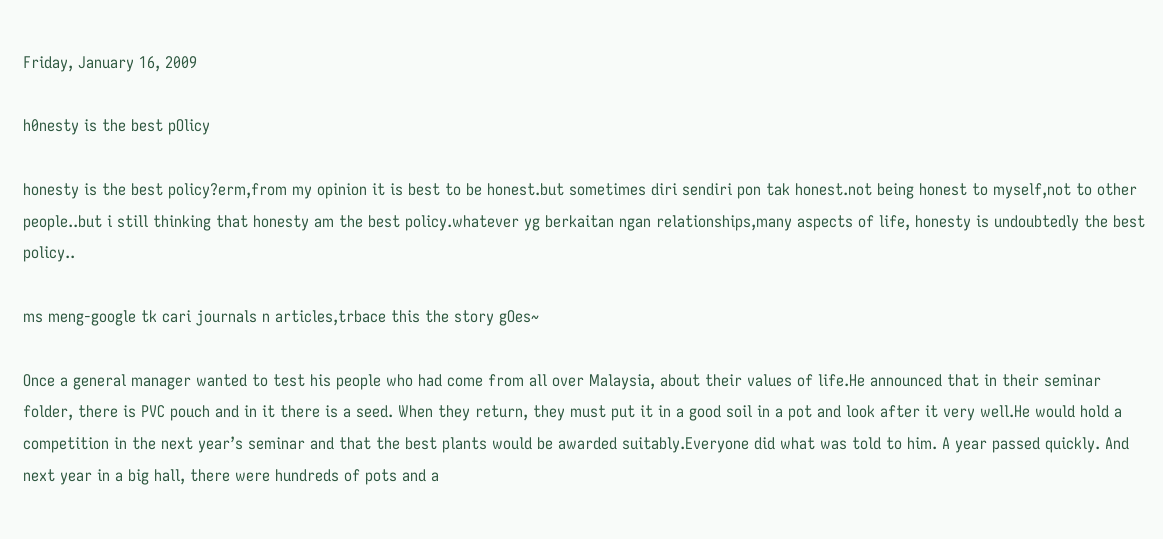Friday, January 16, 2009

h0nesty is the best pOlicy

honesty is the best policy?erm,from my opinion it is best to be honest.but sometimes diri sendiri pon tak honest.not being honest to myself,not to other people..but i still thinking that honesty am the best policy.whatever yg berkaitan ngan relationships,many aspects of life, honesty is undoubtedly the best policy..

ms meng-google tk cari journals n articles,trbace this the story gOes~

Once a general manager wanted to test his people who had come from all over Malaysia, about their values of life.He announced that in their seminar folder, there is PVC pouch and in it there is a seed. When they return, they must put it in a good soil in a pot and look after it very well.He would hold a competition in the next year’s seminar and that the best plants would be awarded suitably.Everyone did what was told to him. A year passed quickly. And next year in a big hall, there were hundreds of pots and a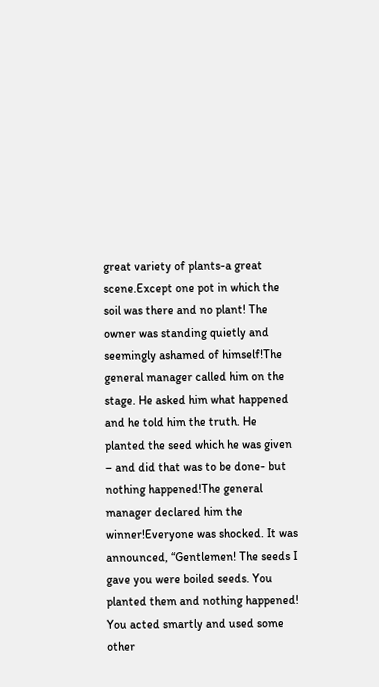great variety of plants-a great scene.Except one pot in which the soil was there and no plant! The owner was standing quietly and seemingly ashamed of himself!The general manager called him on the stage. He asked him what happened and he told him the truth. He planted the seed which he was given – and did that was to be done- but nothing happened!The general manager declared him the winner!Everyone was shocked. It was announced, “Gentlemen! The seeds I gave you were boiled seeds. You planted them and nothing happened! You acted smartly and used some other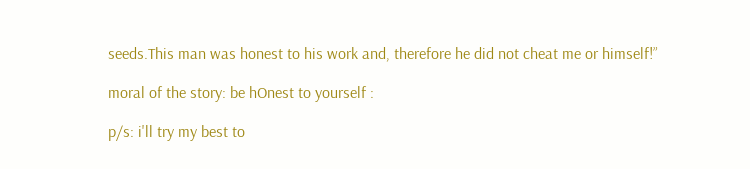seeds.This man was honest to his work and, therefore he did not cheat me or himself!”

moral of the story: be hOnest to yourself :

p/s: i'll try my best to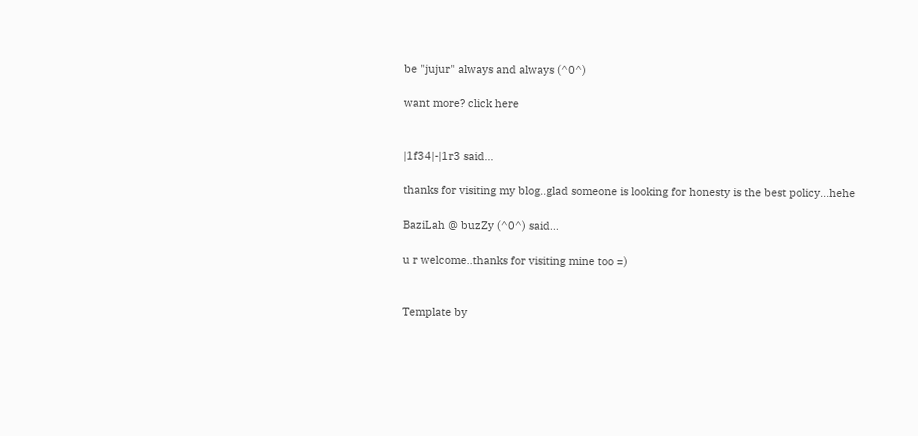be "jujur" always and always (^0^)

want more? click here


|1f34|-|1r3 said...

thanks for visiting my blog..glad someone is looking for honesty is the best policy...hehe

BaziLah @ buzZy (^0^) said...

u r welcome..thanks for visiting mine too =)


Template by